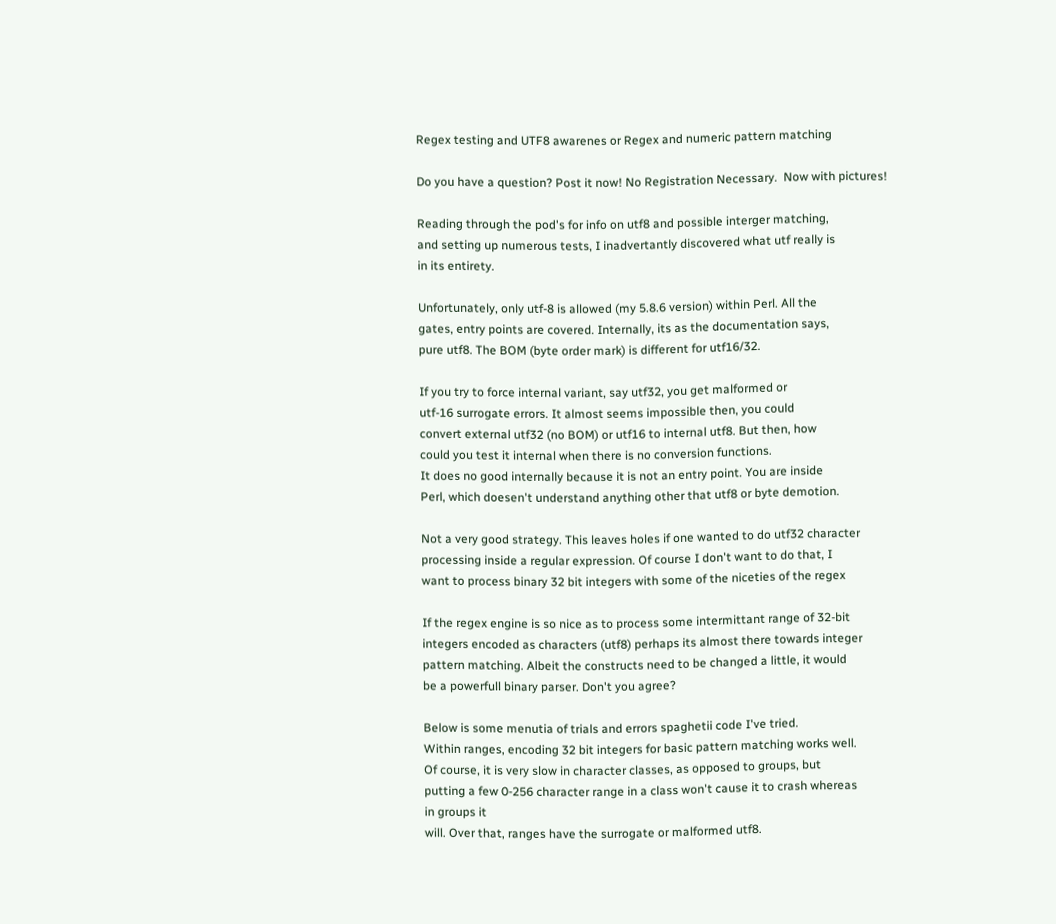Regex testing and UTF8 awarenes or Regex and numeric pattern matching

Do you have a question? Post it now! No Registration Necessary.  Now with pictures!

Reading through the pod's for info on utf8 and possible interger matching,
and setting up numerous tests, I inadvertantly discovered what utf really is
in its entirety.

Unfortunately, only utf-8 is allowed (my 5.8.6 version) within Perl. All the
gates, entry points are covered. Internally, its as the documentation says,
pure utf8. The BOM (byte order mark) is different for utf16/32.

If you try to force internal variant, say utf32, you get malformed or
utf-16 surrogate errors. It almost seems impossible then, you could
convert external utf32 (no BOM) or utf16 to internal utf8. But then, how
could you test it internal when there is no conversion functions.
It does no good internally because it is not an entry point. You are inside
Perl, which doesen't understand anything other that utf8 or byte demotion.

Not a very good strategy. This leaves holes if one wanted to do utf32 character
processing inside a regular expression. Of course I don't want to do that, I
want to process binary 32 bit integers with some of the niceties of the regex

If the regex engine is so nice as to process some intermittant range of 32-bit
integers encoded as characters (utf8) perhaps its almost there towards integer
pattern matching. Albeit the constructs need to be changed a little, it would
be a powerfull binary parser. Don't you agree?

Below is some menutia of trials and errors spaghetii code I've tried.
Within ranges, encoding 32 bit integers for basic pattern matching works well.
Of course, it is very slow in character classes, as opposed to groups, but
putting a few 0-256 character range in a class won't cause it to crash whereas
in groups it
will. Over that, ranges have the surrogate or malformed utf8.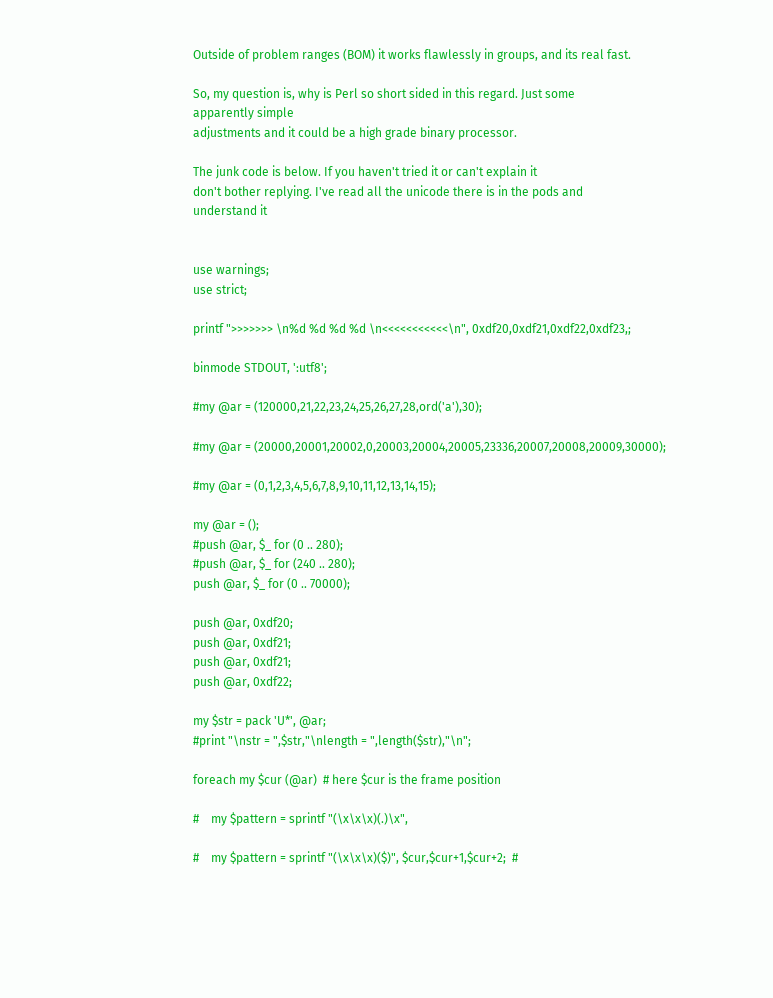Outside of problem ranges (BOM) it works flawlessly in groups, and its real fast.

So, my question is, why is Perl so short sided in this regard. Just some
apparently simple
adjustments and it could be a high grade binary processor.

The junk code is below. If you haven't tried it or can't explain it
don't bother replying. I've read all the unicode there is in the pods and
understand it


use warnings;
use strict;

printf ">>>>>>> \n%d %d %d %d \n<<<<<<<<<<<\n", 0xdf20,0xdf21,0xdf22,0xdf23,;

binmode STDOUT, ':utf8';

#my @ar = (120000,21,22,23,24,25,26,27,28,ord('a'),30);

#my @ar = (20000,20001,20002,0,20003,20004,20005,23336,20007,20008,20009,30000);

#my @ar = (0,1,2,3,4,5,6,7,8,9,10,11,12,13,14,15);

my @ar = ();
#push @ar, $_ for (0 .. 280);
#push @ar, $_ for (240 .. 280);
push @ar, $_ for (0 .. 70000);

push @ar, 0xdf20;
push @ar, 0xdf21;
push @ar, 0xdf21;
push @ar, 0xdf22;

my $str = pack 'U*', @ar;
#print "\nstr = ",$str,"\nlength = ",length($str),"\n";

foreach my $cur (@ar)  # here $cur is the frame position

#    my $pattern = sprintf "(\x\x\x)(.)\x",

#    my $pattern = sprintf "(\x\x\x)($)", $cur,$cur+1,$cur+2;  #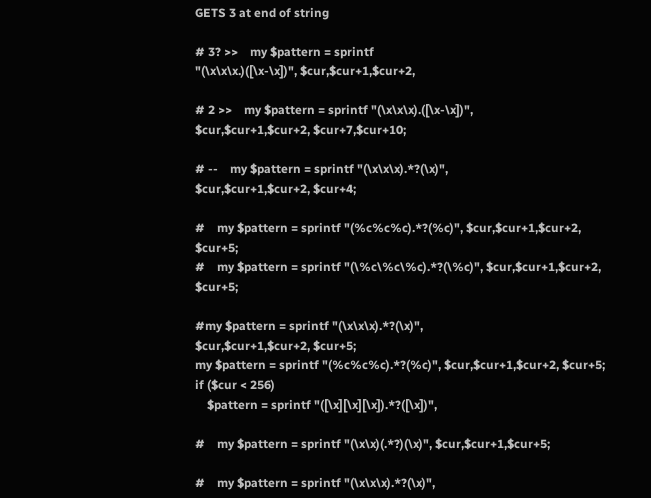GETS 3 at end of string

# 3? >>    my $pattern = sprintf
"(\x\x\x.)([\x-\x])", $cur,$cur+1,$cur+2,

# 2 >>    my $pattern = sprintf "(\x\x\x).([\x-\x])",
$cur,$cur+1,$cur+2, $cur+7,$cur+10;

# --    my $pattern = sprintf "(\x\x\x).*?(\x)",
$cur,$cur+1,$cur+2, $cur+4;

#    my $pattern = sprintf "(%c%c%c).*?(%c)", $cur,$cur+1,$cur+2, $cur+5;
#    my $pattern = sprintf "(\%c\%c\%c).*?(\%c)", $cur,$cur+1,$cur+2, $cur+5;

#my $pattern = sprintf "(\x\x\x).*?(\x)",
$cur,$cur+1,$cur+2, $cur+5;
my $pattern = sprintf "(%c%c%c).*?(%c)", $cur,$cur+1,$cur+2, $cur+5;
if ($cur < 256)
    $pattern = sprintf "([\x][\x][\x]).*?([\x])",

#    my $pattern = sprintf "(\x\x)(.*?)(\x)", $cur,$cur+1,$cur+5;

#    my $pattern = sprintf "(\x\x\x).*?(\x)",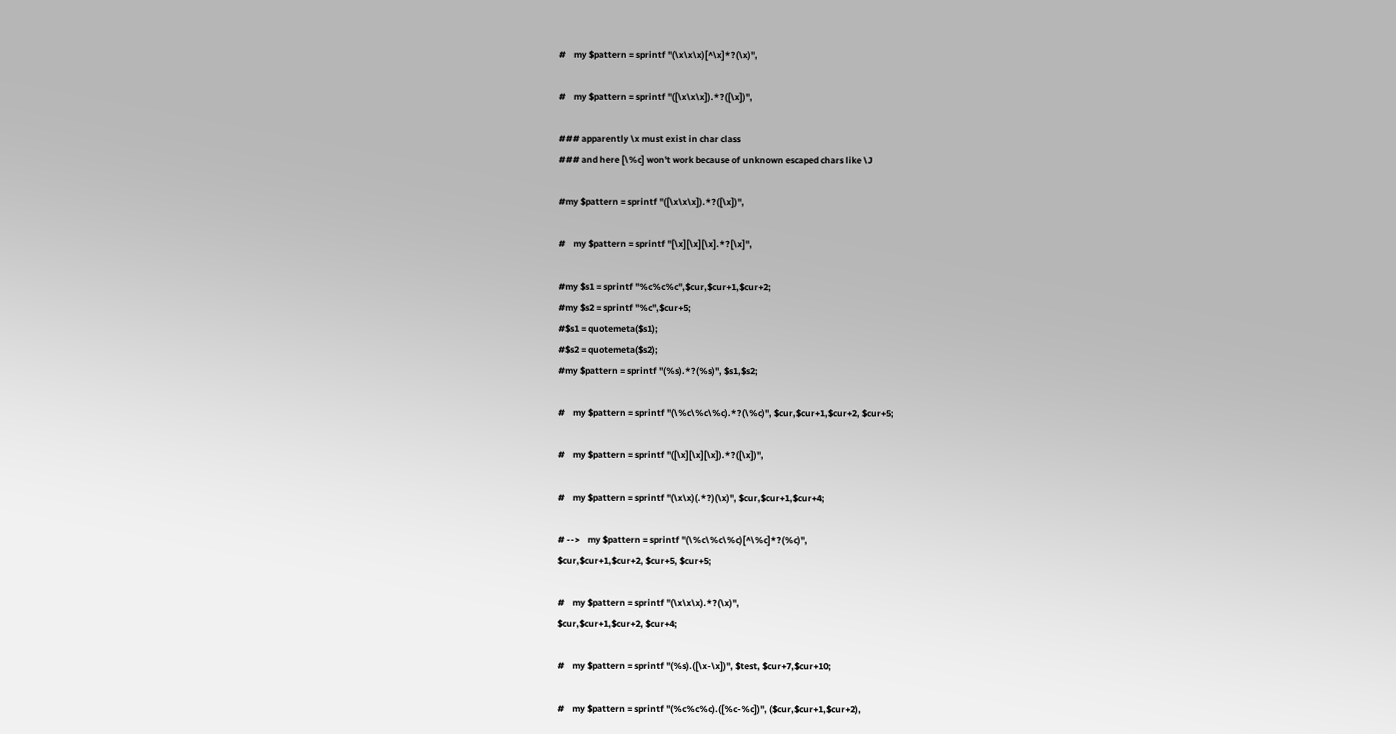#    my $pattern = sprintf "(\x\x\x)[^\x]*?(\x)",

#    my $pattern = sprintf "([\x\x\x]).*?([\x])",

### apparently \x must exist in char class
### and here [\%c] won't work because of unknown escaped chars like \J

#my $pattern = sprintf "([\x\x\x]).*?([\x])",

#    my $pattern = sprintf "[\x][\x][\x].*?[\x]",

#my $s1 = sprintf "%c%c%c",$cur,$cur+1,$cur+2;
#my $s2 = sprintf "%c",$cur+5;
#$s1 = quotemeta($s1);
#$s2 = quotemeta($s2);
#my $pattern = sprintf "(%s).*?(%s)", $s1,$s2;

#    my $pattern = sprintf "(\%c\%c\%c).*?(\%c)", $cur,$cur+1,$cur+2, $cur+5;

#    my $pattern = sprintf "([\x][\x][\x]).*?([\x])",

#    my $pattern = sprintf "(\x\x)(.*?)(\x)", $cur,$cur+1,$cur+4;

# -->    my $pattern = sprintf "(\%c\%c\%c)[^\%c]*?(%c)",
$cur,$cur+1,$cur+2, $cur+5, $cur+5;

#    my $pattern = sprintf "(\x\x\x).*?(\x)",
$cur,$cur+1,$cur+2, $cur+4;

#    my $pattern = sprintf "(%s).([\x-\x])", $test, $cur+7,$cur+10;

#    my $pattern = sprintf "(%c%c%c).([%c-%c])", ($cur,$cur+1,$cur+2),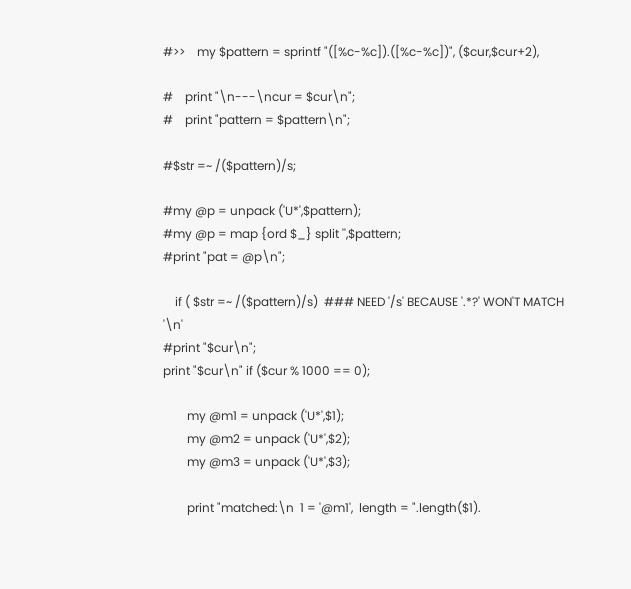#>>    my $pattern = sprintf "([%c-%c]).([%c-%c])", ($cur,$cur+2),

#    print "\n---\ncur = $cur\n";
#    print "pattern = $pattern\n";

#$str =~ /($pattern)/s;

#my @p = unpack ('U*',$pattern);
#my @p = map {ord $_} split '',$pattern;
#print "pat = @p\n";

    if ( $str =~ /($pattern)/s)  ### NEED '/s' BECAUSE '.*?' WON'T MATCH '\n'
#print "$cur\n";
print "$cur\n" if ($cur % 1000 == 0);

        my @m1 = unpack ('U*',$1);
        my @m2 = unpack ('U*',$2);
        my @m3 = unpack ('U*',$3);

        print "matched:\n  1 = '@m1',  length = ".length($1).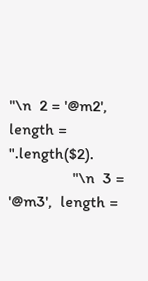"\n  2 = '@m2',  length = ".length($2).
                "\n  3 = '@m3',  length =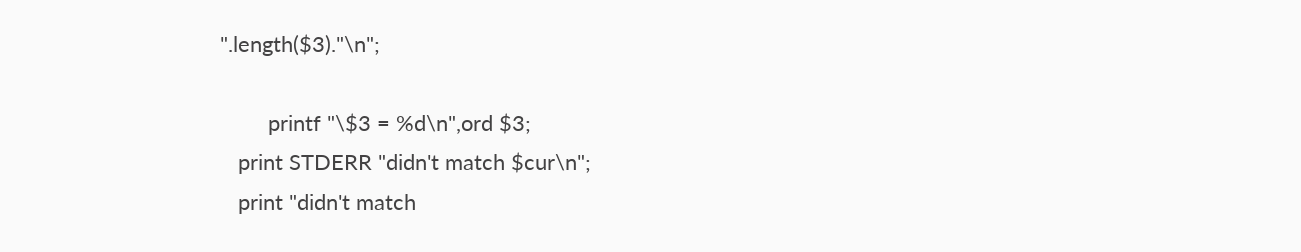".length($3)."\n";

        printf "\$3 = %d\n",ord $3;
   print STDERR "didn't match $cur\n";
   print "didn't match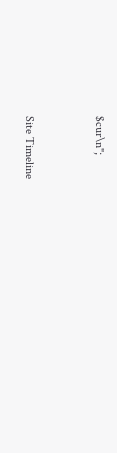$cur\n";


Site Timeline